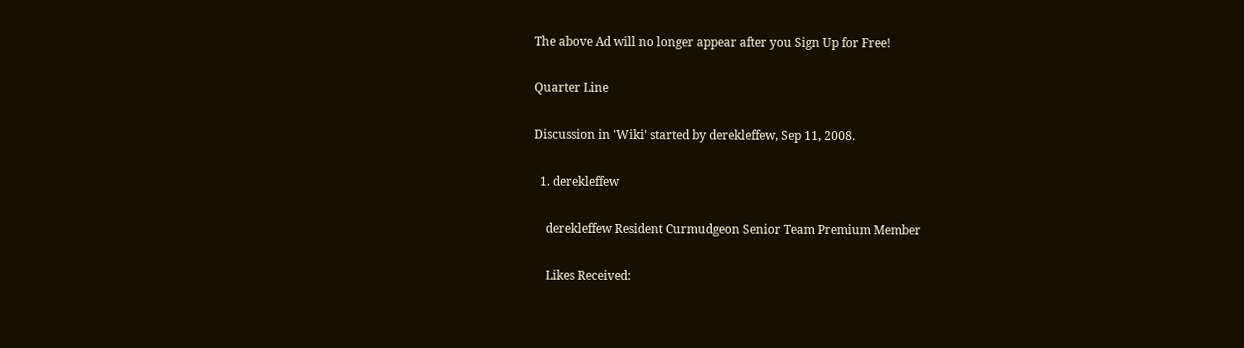The above Ad will no longer appear after you Sign Up for Free!

Quarter Line

Discussion in 'Wiki' started by derekleffew, Sep 11, 2008.

  1. derekleffew

    derekleffew Resident Curmudgeon Senior Team Premium Member

    Likes Received: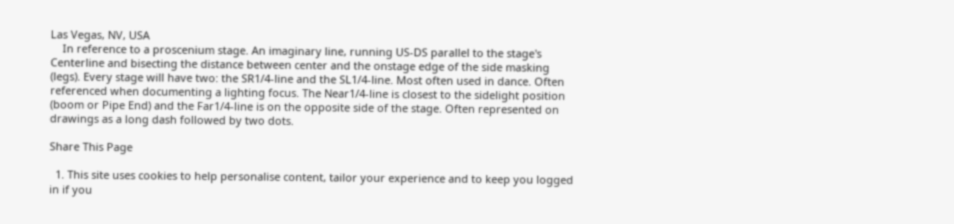Las Vegas, NV, USA
    In reference to a proscenium stage. An imaginary line, running US-DS parallel to the stage's Centerline and bisecting the distance between center and the onstage edge of the side masking (legs). Every stage will have two: the SR1/4-line and the SL1/4-line. Most often used in dance. Often referenced when documenting a lighting focus. The Near1/4-line is closest to the sidelight position (boom or Pipe End) and the Far1/4-line is on the opposite side of the stage. Often represented on drawings as a long dash followed by two dots.

Share This Page

  1. This site uses cookies to help personalise content, tailor your experience and to keep you logged in if you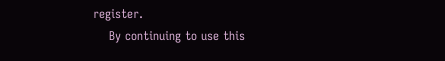register.
    By continuing to use this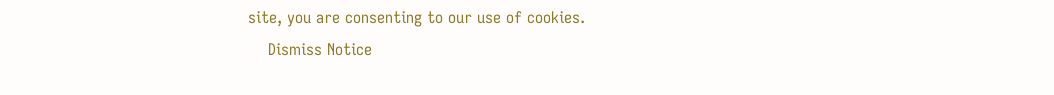site, you are consenting to our use of cookies.
    Dismiss Notice